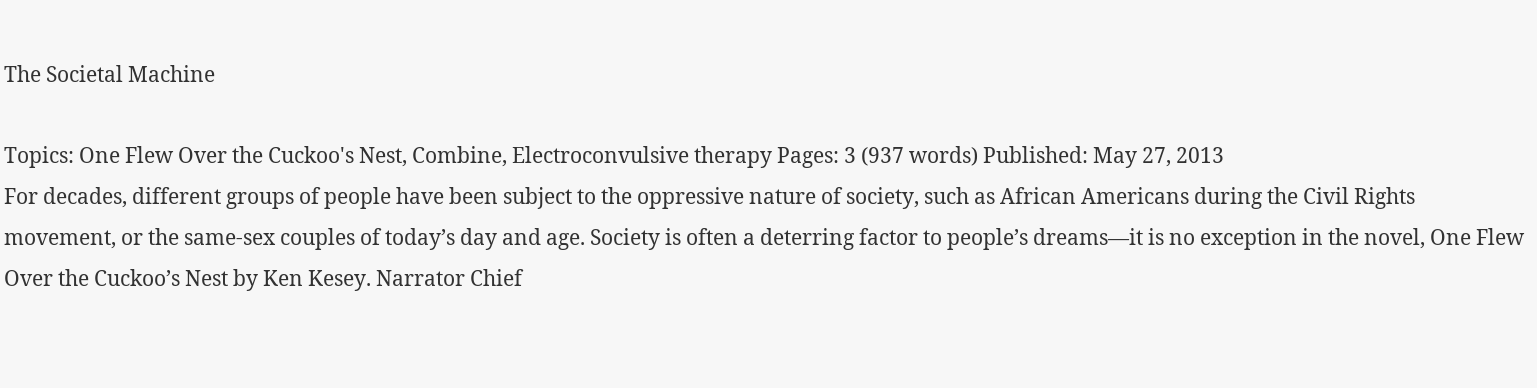The Societal Machine

Topics: One Flew Over the Cuckoo's Nest, Combine, Electroconvulsive therapy Pages: 3 (937 words) Published: May 27, 2013
For decades, different groups of people have been subject to the oppressive nature of society, such as African Americans during the Civil Rights movement, or the same-sex couples of today’s day and age. Society is often a deterring factor to people’s dreams—it is no exception in the novel, One Flew Over the Cuckoo’s Nest by Ken Kesey. Narrator Chief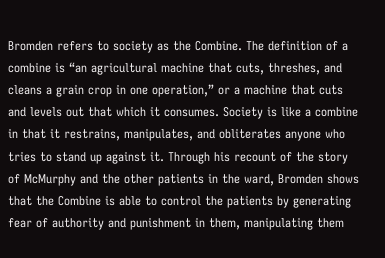Bromden refers to society as the Combine. The definition of a combine is “an agricultural machine that cuts, threshes, and cleans a grain crop in one operation,” or a machine that cuts and levels out that which it consumes. Society is like a combine in that it restrains, manipulates, and obliterates anyone who tries to stand up against it. Through his recount of the story of McMurphy and the other patients in the ward, Bromden shows that the Combine is able to control the patients by generating fear of authority and punishment in them, manipulating them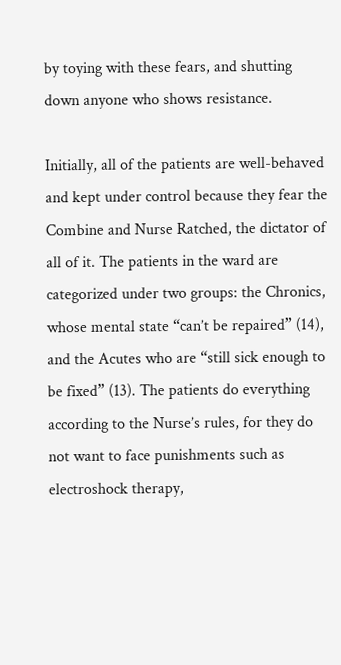by toying with these fears, and shutting down anyone who shows resistance.

Initially, all of the patients are well-behaved and kept under control because they fear the Combine and Nurse Ratched, the dictator of all of it. The patients in the ward are categorized under two groups: the Chronics, whose mental state “can’t be repaired” (14), and the Acutes who are “still sick enough to be fixed” (13). The patients do everything according to the Nurse’s rules, for they do not want to face punishments such as electroshock therapy,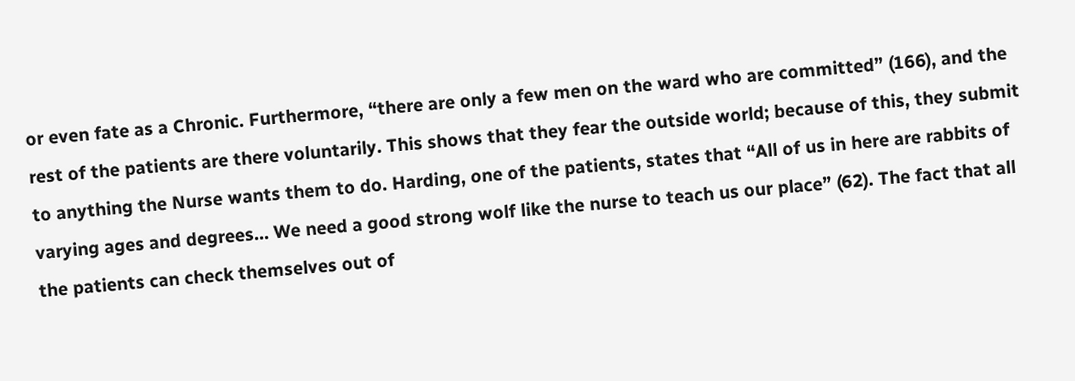or even fate as a Chronic. Furthermore, “there are only a few men on the ward who are committed” (166), and the rest of the patients are there voluntarily. This shows that they fear the outside world; because of this, they submit to anything the Nurse wants them to do. Harding, one of the patients, states that “All of us in here are rabbits of varying ages and degrees... We need a good strong wolf like the nurse to teach us our place” (62). The fact that all the patients can check themselves out of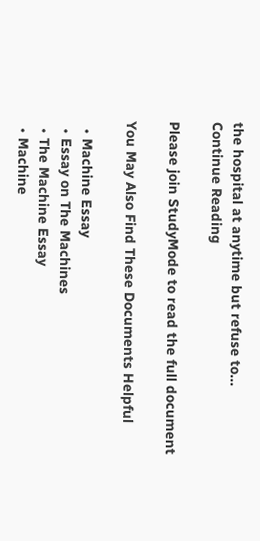the hospital at anytime but refuse to...
Continue Reading

Please join StudyMode to read the full document

You May Also Find These Documents Helpful

  • Machine Essay
  • Essay on The Machines
  • The Machine Essay
  • Machine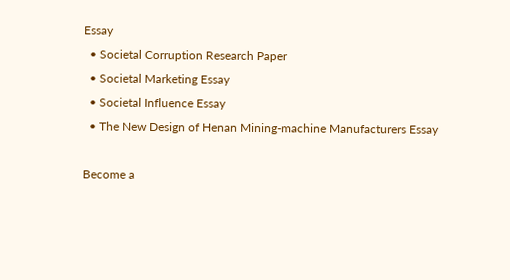Essay
  • Societal Corruption Research Paper
  • Societal Marketing Essay
  • Societal Influence Essay
  • The New Design of Henan Mining-machine Manufacturers Essay

Become a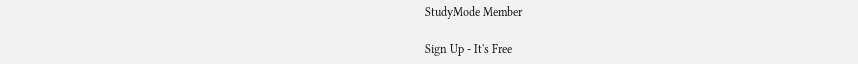StudyMode Member

Sign Up - It's Free